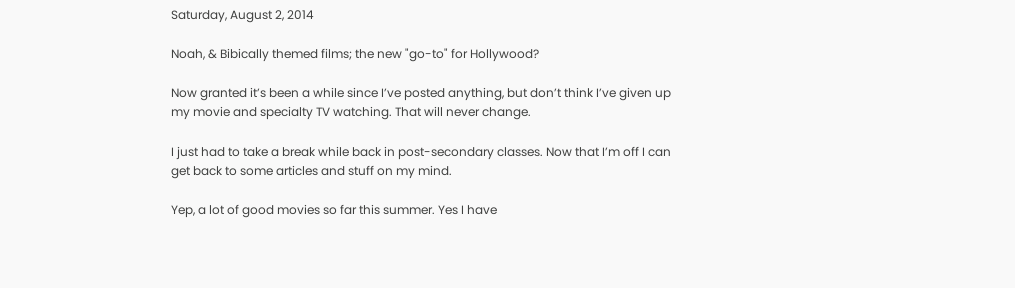Saturday, August 2, 2014

Noah, & Bibically themed films; the new "go-to" for Hollywood?

Now granted it’s been a while since I’ve posted anything, but don’t think I’ve given up my movie and specialty TV watching. That will never change.

I just had to take a break while back in post-secondary classes. Now that I’m off I can get back to some articles and stuff on my mind.

Yep, a lot of good movies so far this summer. Yes I have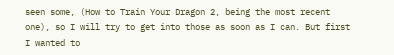seen some, (How to Train Your Dragon 2, being the most recent one), so I will try to get into those as soon as I can. But first I wanted to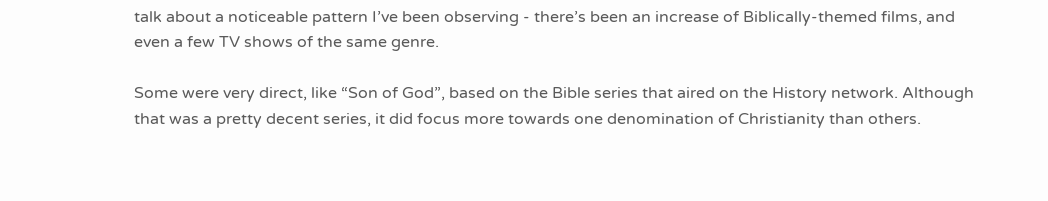talk about a noticeable pattern I’ve been observing - there’s been an increase of Biblically-themed films, and even a few TV shows of the same genre.

Some were very direct, like “Son of God”, based on the Bible series that aired on the History network. Although that was a pretty decent series, it did focus more towards one denomination of Christianity than others.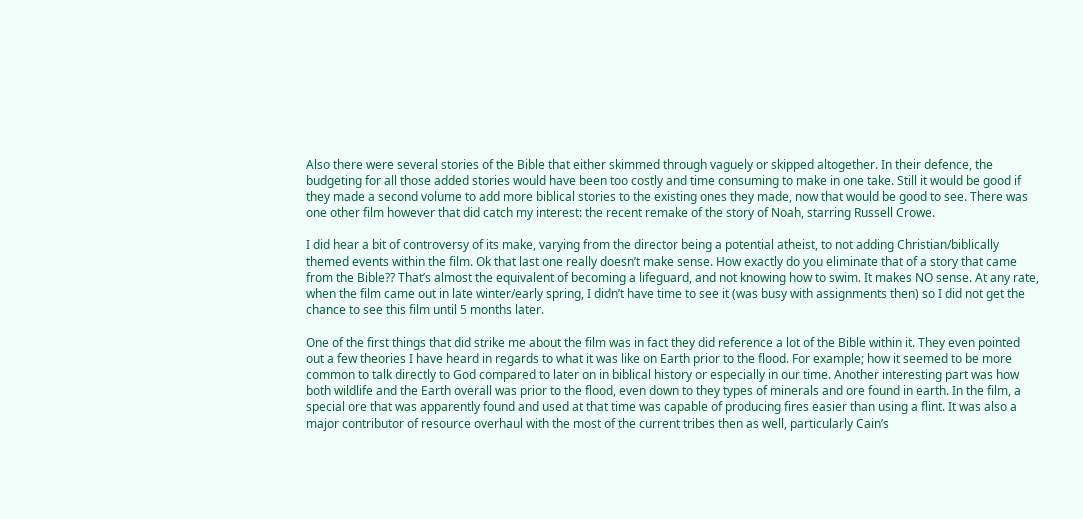Also there were several stories of the Bible that either skimmed through vaguely or skipped altogether. In their defence, the budgeting for all those added stories would have been too costly and time consuming to make in one take. Still it would be good if they made a second volume to add more biblical stories to the existing ones they made, now that would be good to see. There was one other film however that did catch my interest: the recent remake of the story of Noah, starring Russell Crowe.

I did hear a bit of controversy of its make, varying from the director being a potential atheist, to not adding Christian/biblically themed events within the film. Ok that last one really doesn’t make sense. How exactly do you eliminate that of a story that came from the Bible?? That’s almost the equivalent of becoming a lifeguard, and not knowing how to swim. It makes NO sense. At any rate, when the film came out in late winter/early spring, I didn’t have time to see it (was busy with assignments then) so I did not get the chance to see this film until 5 months later.

One of the first things that did strike me about the film was in fact they did reference a lot of the Bible within it. They even pointed out a few theories I have heard in regards to what it was like on Earth prior to the flood. For example; how it seemed to be more common to talk directly to God compared to later on in biblical history or especially in our time. Another interesting part was how both wildlife and the Earth overall was prior to the flood, even down to they types of minerals and ore found in earth. In the film, a special ore that was apparently found and used at that time was capable of producing fires easier than using a flint. It was also a major contributor of resource overhaul with the most of the current tribes then as well, particularly Cain’s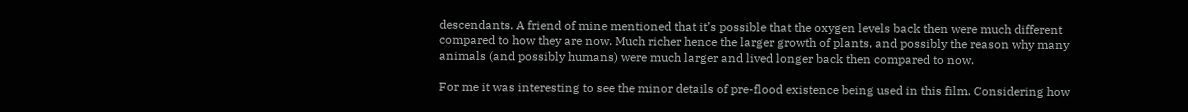descendants. A friend of mine mentioned that it’s possible that the oxygen levels back then were much different compared to how they are now. Much richer hence the larger growth of plants, and possibly the reason why many animals (and possibly humans) were much larger and lived longer back then compared to now.

For me it was interesting to see the minor details of pre-flood existence being used in this film. Considering how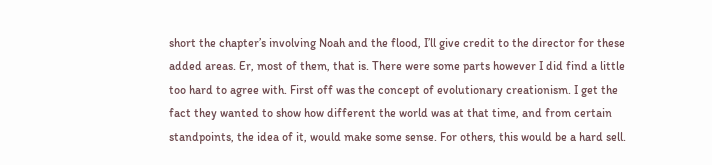short the chapter’s involving Noah and the flood, I’ll give credit to the director for these added areas. Er, most of them, that is. There were some parts however I did find a little too hard to agree with. First off was the concept of evolutionary creationism. I get the fact they wanted to show how different the world was at that time, and from certain standpoints, the idea of it, would make some sense. For others, this would be a hard sell.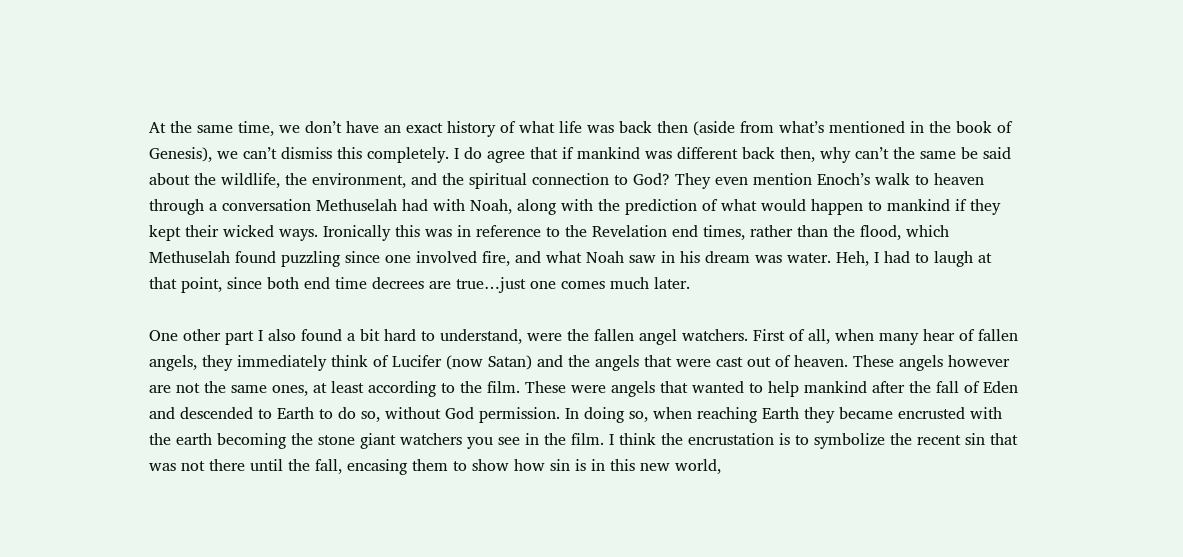At the same time, we don’t have an exact history of what life was back then (aside from what’s mentioned in the book of Genesis), we can’t dismiss this completely. I do agree that if mankind was different back then, why can’t the same be said about the wildlife, the environment, and the spiritual connection to God? They even mention Enoch’s walk to heaven through a conversation Methuselah had with Noah, along with the prediction of what would happen to mankind if they kept their wicked ways. Ironically this was in reference to the Revelation end times, rather than the flood, which Methuselah found puzzling since one involved fire, and what Noah saw in his dream was water. Heh, I had to laugh at that point, since both end time decrees are true…just one comes much later.

One other part I also found a bit hard to understand, were the fallen angel watchers. First of all, when many hear of fallen angels, they immediately think of Lucifer (now Satan) and the angels that were cast out of heaven. These angels however are not the same ones, at least according to the film. These were angels that wanted to help mankind after the fall of Eden and descended to Earth to do so, without God permission. In doing so, when reaching Earth they became encrusted with the earth becoming the stone giant watchers you see in the film. I think the encrustation is to symbolize the recent sin that was not there until the fall, encasing them to show how sin is in this new world,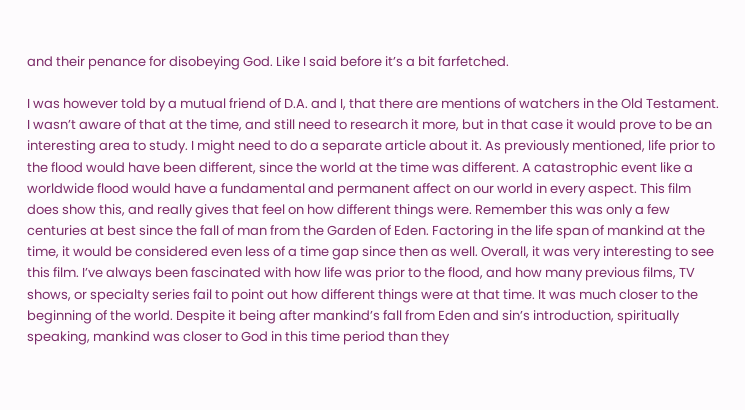and their penance for disobeying God. Like I said before it’s a bit farfetched.

I was however told by a mutual friend of D.A. and I, that there are mentions of watchers in the Old Testament. I wasn’t aware of that at the time, and still need to research it more, but in that case it would prove to be an interesting area to study. I might need to do a separate article about it. As previously mentioned, life prior to the flood would have been different, since the world at the time was different. A catastrophic event like a worldwide flood would have a fundamental and permanent affect on our world in every aspect. This film does show this, and really gives that feel on how different things were. Remember this was only a few centuries at best since the fall of man from the Garden of Eden. Factoring in the life span of mankind at the time, it would be considered even less of a time gap since then as well. Overall, it was very interesting to see this film. I’ve always been fascinated with how life was prior to the flood, and how many previous films, TV shows, or specialty series fail to point out how different things were at that time. It was much closer to the beginning of the world. Despite it being after mankind’s fall from Eden and sin’s introduction, spiritually speaking, mankind was closer to God in this time period than they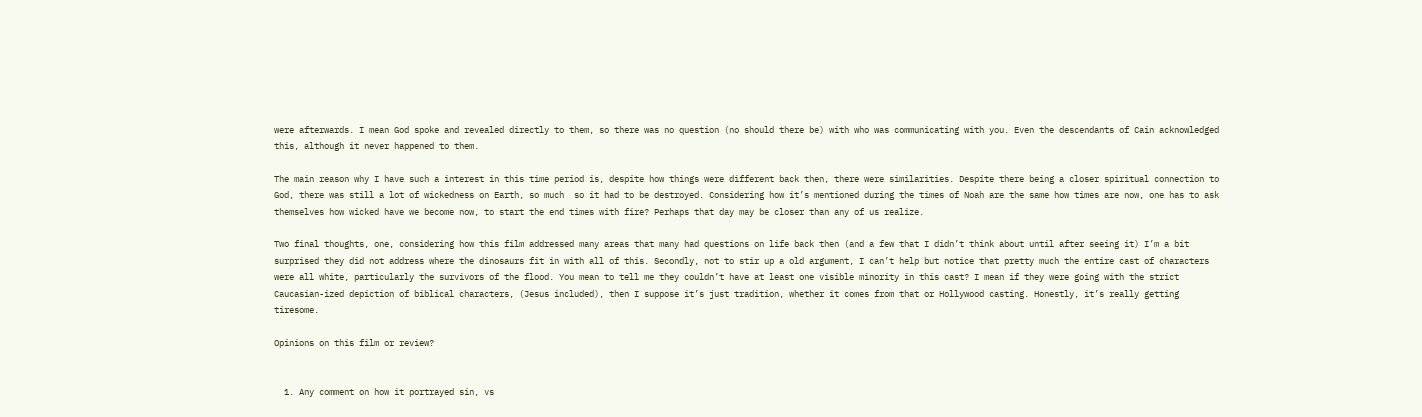were afterwards. I mean God spoke and revealed directly to them, so there was no question (no should there be) with who was communicating with you. Even the descendants of Cain acknowledged this, although it never happened to them.

The main reason why I have such a interest in this time period is, despite how things were different back then, there were similarities. Despite there being a closer spiritual connection to God, there was still a lot of wickedness on Earth, so much  so it had to be destroyed. Considering how it’s mentioned during the times of Noah are the same how times are now, one has to ask themselves how wicked have we become now, to start the end times with fire? Perhaps that day may be closer than any of us realize.

Two final thoughts, one, considering how this film addressed many areas that many had questions on life back then (and a few that I didn’t think about until after seeing it) I’m a bit surprised they did not address where the dinosaurs fit in with all of this. Secondly, not to stir up a old argument, I can’t help but notice that pretty much the entire cast of characters were all white, particularly the survivors of the flood. You mean to tell me they couldn’t have at least one visible minority in this cast? I mean if they were going with the strict Caucasian-ized depiction of biblical characters, (Jesus included), then I suppose it’s just tradition, whether it comes from that or Hollywood casting. Honestly, it’s really getting tiresome.

Opinions on this film or review?


  1. Any comment on how it portrayed sin, vs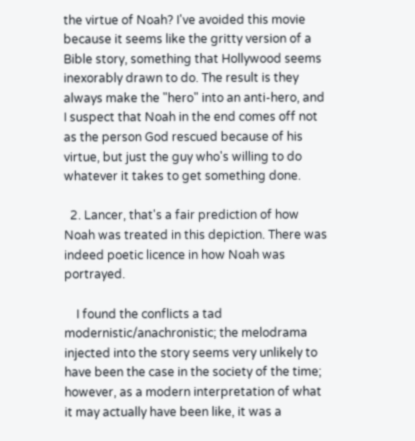the virtue of Noah? I've avoided this movie because it seems like the gritty version of a Bible story, something that Hollywood seems inexorably drawn to do. The result is they always make the "hero" into an anti-hero, and I suspect that Noah in the end comes off not as the person God rescued because of his virtue, but just the guy who's willing to do whatever it takes to get something done.

  2. Lancer, that's a fair prediction of how Noah was treated in this depiction. There was indeed poetic licence in how Noah was portrayed.

    I found the conflicts a tad modernistic/anachronistic; the melodrama injected into the story seems very unlikely to have been the case in the society of the time; however, as a modern interpretation of what it may actually have been like, it was a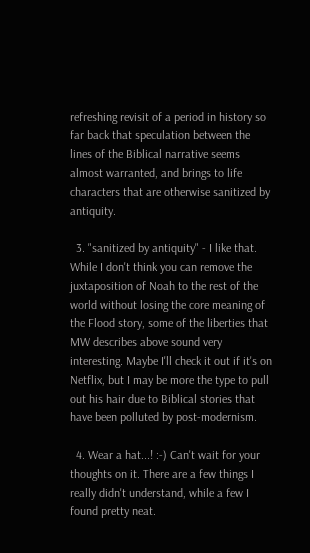refreshing revisit of a period in history so far back that speculation between the lines of the Biblical narrative seems almost warranted, and brings to life characters that are otherwise sanitized by antiquity.

  3. "sanitized by antiquity" - I like that. While I don't think you can remove the juxtaposition of Noah to the rest of the world without losing the core meaning of the Flood story, some of the liberties that MW describes above sound very interesting. Maybe I'll check it out if it's on Netflix, but I may be more the type to pull out his hair due to Biblical stories that have been polluted by post-modernism.

  4. Wear a hat...! :-) Can't wait for your thoughts on it. There are a few things I really didn't understand, while a few I found pretty neat.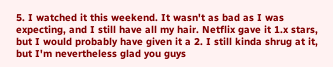5. I watched it this weekend. It wasn't as bad as I was expecting, and I still have all my hair. Netflix gave it 1.x stars, but I would probably have given it a 2. I still kinda shrug at it, but I'm nevertheless glad you guys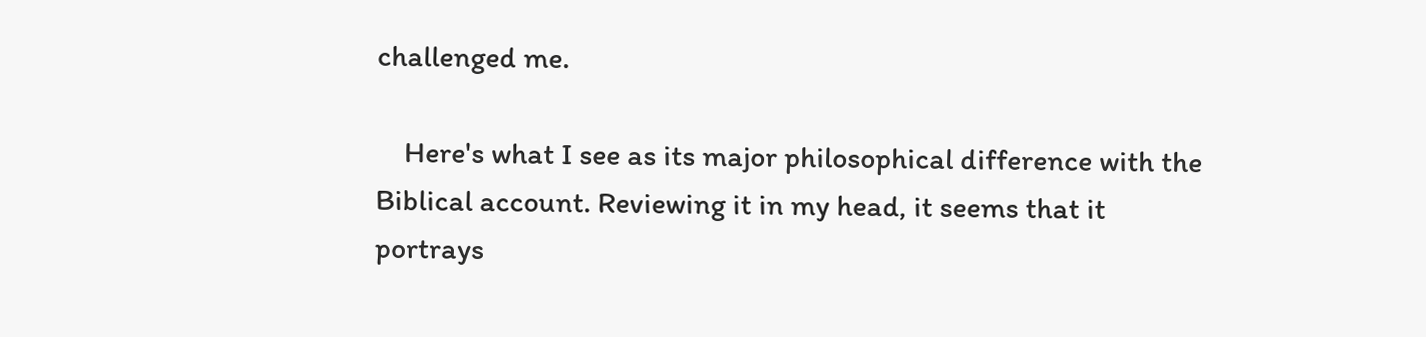challenged me.

    Here's what I see as its major philosophical difference with the Biblical account. Reviewing it in my head, it seems that it portrays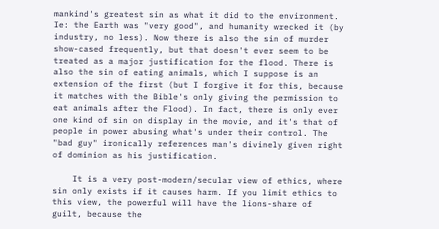mankind's greatest sin as what it did to the environment. Ie: the Earth was "very good", and humanity wrecked it (by industry, no less). Now there is also the sin of murder show-cased frequently, but that doesn't ever seem to be treated as a major justification for the flood. There is also the sin of eating animals, which I suppose is an extension of the first (but I forgive it for this, because it matches with the Bible's only giving the permission to eat animals after the Flood). In fact, there is only ever one kind of sin on display in the movie, and it's that of people in power abusing what's under their control. The "bad guy" ironically references man's divinely given right of dominion as his justification.

    It is a very post-modern/secular view of ethics, where sin only exists if it causes harm. If you limit ethics to this view, the powerful will have the lions-share of guilt, because the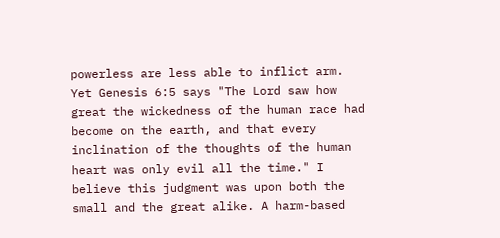powerless are less able to inflict arm. Yet Genesis 6:5 says "The Lord saw how great the wickedness of the human race had become on the earth, and that every inclination of the thoughts of the human heart was only evil all the time." I believe this judgment was upon both the small and the great alike. A harm-based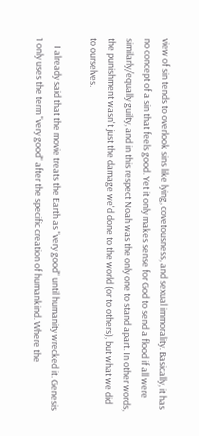view of sin tends to overlook sins like lying, covetousness, and sexual immorality. Basically, it has no concept of a sin that feels good. Yet it only makes sense for God to send a flood if all were similarly/equally guilty, and in this respect Noah was the only one to stand apart. In other words, the punishment wasn't just the damage we'd done to the world (or to others), but what we did to ourselves.

    I already said that the movie treats the Earth as "very good" until humanity wrecked it. Genesis 1 only uses the term "very good" after the specific creation of humankind. Where the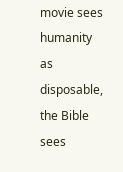movie sees humanity as disposable, the Bible sees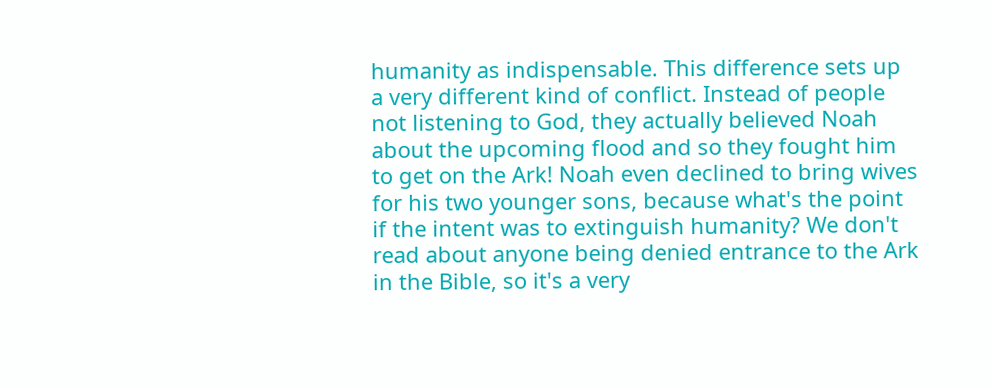humanity as indispensable. This difference sets up a very different kind of conflict. Instead of people not listening to God, they actually believed Noah about the upcoming flood and so they fought him to get on the Ark! Noah even declined to bring wives for his two younger sons, because what's the point if the intent was to extinguish humanity? We don't read about anyone being denied entrance to the Ark in the Bible, so it's a very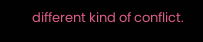different kind of conflict.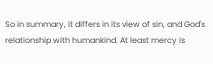So in summary, it differs in its view of sin, and God's relationship with humankind. At least mercy is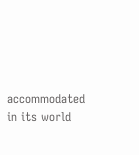accommodated in its world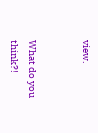view.


What do you think?!